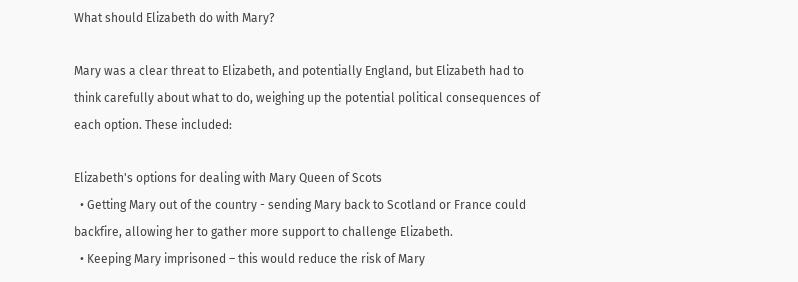What should Elizabeth do with Mary?

Mary was a clear threat to Elizabeth, and potentially England, but Elizabeth had to think carefully about what to do, weighing up the potential political consequences of each option. These included:

Elizabeth's options for dealing with Mary Queen of Scots
  • Getting Mary out of the country - sending Mary back to Scotland or France could backfire, allowing her to gather more support to challenge Elizabeth.
  • Keeping Mary imprisoned – this would reduce the risk of Mary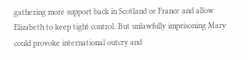gathering more support back in Scotland or France and allow Elizabeth to keep tight control. But unlawfully imprisoning Mary could provoke international outcry and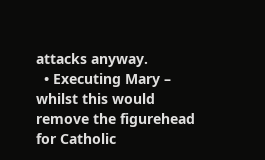attacks anyway.
  • Executing Mary – whilst this would remove the figurehead for Catholic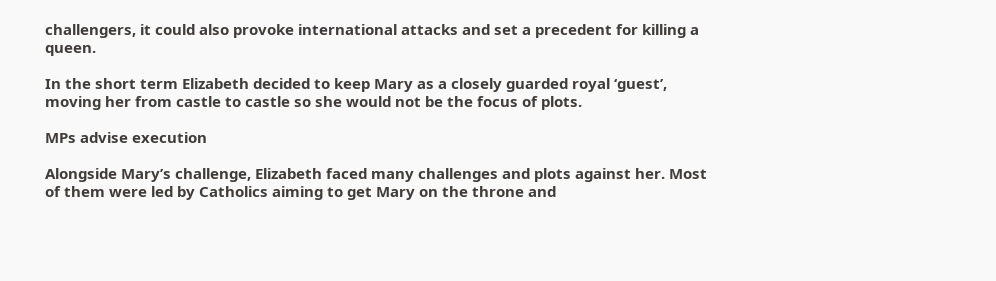challengers, it could also provoke international attacks and set a precedent for killing a queen.

In the short term Elizabeth decided to keep Mary as a closely guarded royal ‘guest’, moving her from castle to castle so she would not be the focus of plots.

MPs advise execution

Alongside Mary’s challenge, Elizabeth faced many challenges and plots against her. Most of them were led by Catholics aiming to get Mary on the throne and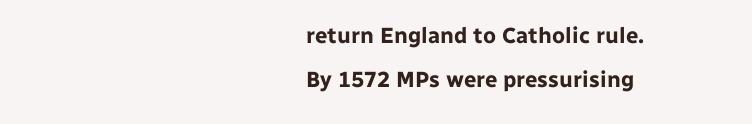return England to Catholic rule. By 1572 MPs were pressurising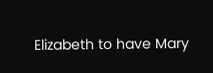Elizabeth to have Mary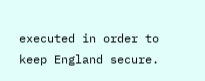executed in order to keep England secure.